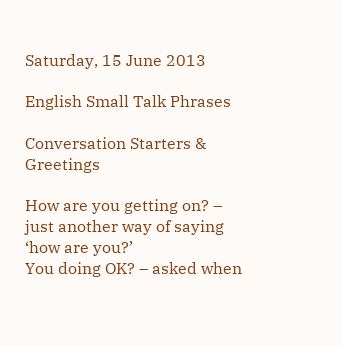Saturday, 15 June 2013

English Small Talk Phrases

Conversation Starters & Greetings

How are you getting on? – just another way of saying ‘how are you?’
You doing OK? – asked when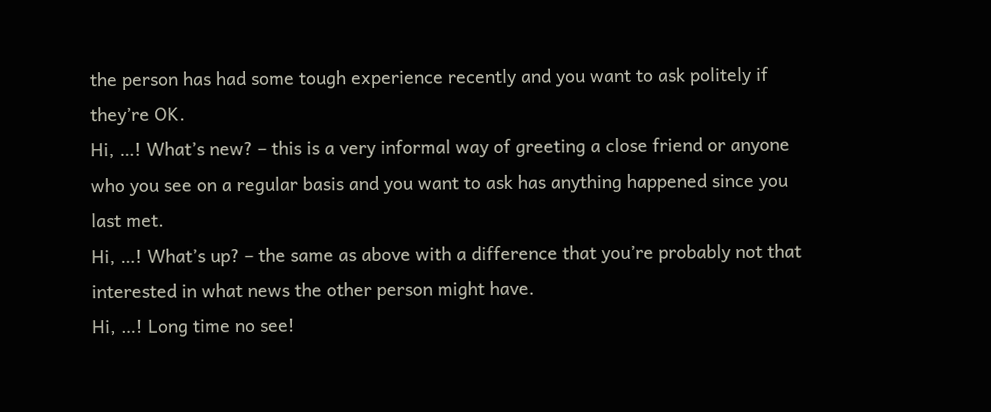the person has had some tough experience recently and you want to ask politely if they’re OK.
Hi, …! What’s new? – this is a very informal way of greeting a close friend or anyone who you see on a regular basis and you want to ask has anything happened since you last met.
Hi, …! What’s up? – the same as above with a difference that you’re probably not that interested in what news the other person might have.
Hi, …! Long time no see!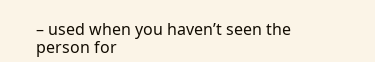– used when you haven’t seen the person for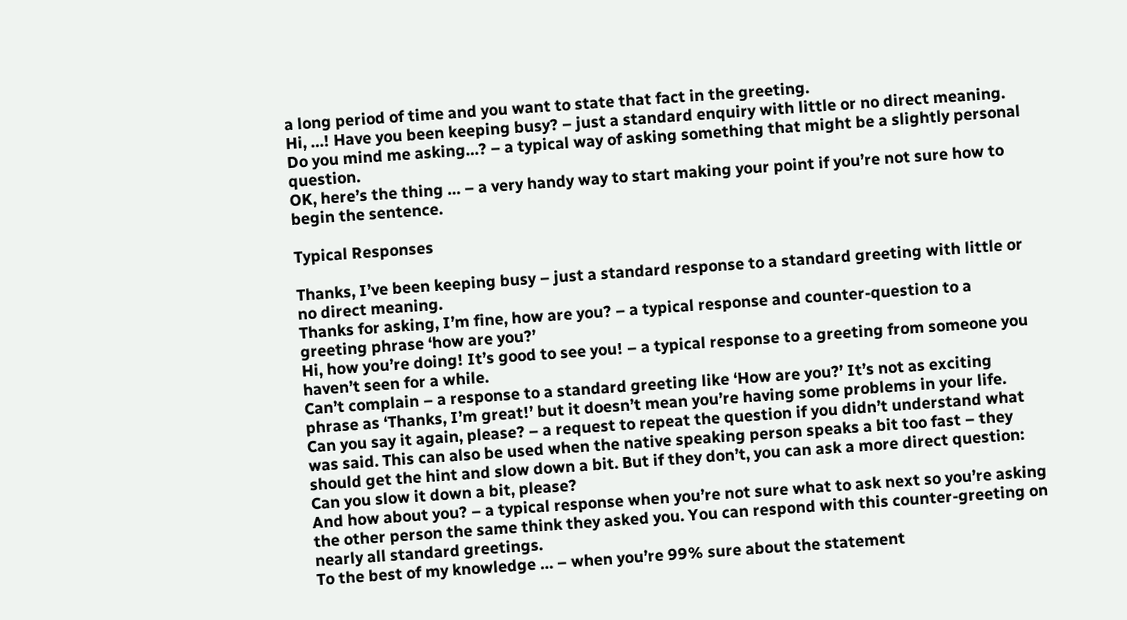a long period of time and you want to state that fact in the greeting.
Hi, …! Have you been keeping busy? – just a standard enquiry with little or no direct meaning.
Do you mind me asking…? – a typical way of asking something that might be a slightly personal question.
OK, here’s the thing … – a very handy way to start making your point if you’re not sure how to begin the sentence.

Typical Responses

Thanks, I’ve been keeping busy – just a standard response to a standard greeting with little or no direct meaning.
Thanks for asking, I’m fine, how are you? – a typical response and counter-question to a greeting phrase ‘how are you?’
Hi, how you’re doing! It’s good to see you! – a typical response to a greeting from someone you haven’t seen for a while.
Can’t complain – a response to a standard greeting like ‘How are you?’ It’s not as exciting phrase as ‘Thanks, I’m great!’ but it doesn’t mean you’re having some problems in your life.
Can you say it again, please? – a request to repeat the question if you didn’t understand what was said. This can also be used when the native speaking person speaks a bit too fast – they should get the hint and slow down a bit. But if they don’t, you can ask a more direct question:
Can you slow it down a bit, please?
And how about you? – a typical response when you’re not sure what to ask next so you’re asking the other person the same think they asked you. You can respond with this counter-greeting on nearly all standard greetings.
To the best of my knowledge … – when you’re 99% sure about the statement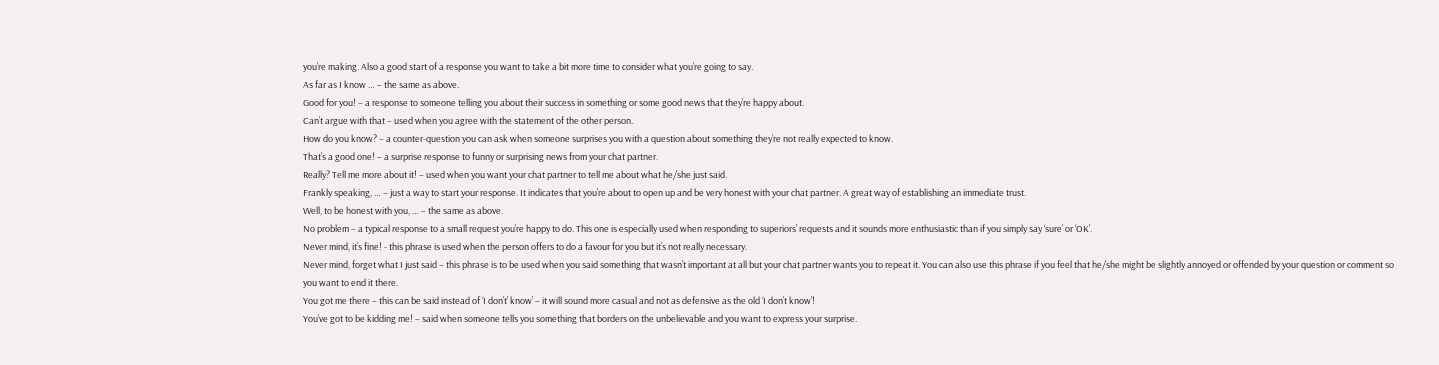you’re making. Also a good start of a response you want to take a bit more time to consider what you’re going to say.
As far as I know … – the same as above.
Good for you! – a response to someone telling you about their success in something or some good news that they’re happy about.
Can’t argue with that – used when you agree with the statement of the other person.
How do you know? – a counter-question you can ask when someone surprises you with a question about something they’re not really expected to know.
That’s a good one! – a surprise response to funny or surprising news from your chat partner.
Really? Tell me more about it! – used when you want your chat partner to tell me about what he/she just said.
Frankly speaking, … – just a way to start your response. It indicates that you’re about to open up and be very honest with your chat partner. A great way of establishing an immediate trust.
Well, to be honest with you, … – the same as above.
No problem – a typical response to a small request you’re happy to do. This one is especially used when responding to superiors’ requests and it sounds more enthusiastic than if you simply say ‘sure’ or ‘OK’.
Never mind, it’s fine! - this phrase is used when the person offers to do a favour for you but it’s not really necessary.
Never mind, forget what I just said – this phrase is to be used when you said something that wasn’t important at all but your chat partner wants you to repeat it. You can also use this phrase if you feel that he/she might be slightly annoyed or offended by your question or comment so you want to end it there.
You got me there – this can be said instead of ‘I don’t’ know’ – it will sound more casual and not as defensive as the old ‘I don’t know’!
You’ve got to be kidding me! – said when someone tells you something that borders on the unbelievable and you want to express your surprise.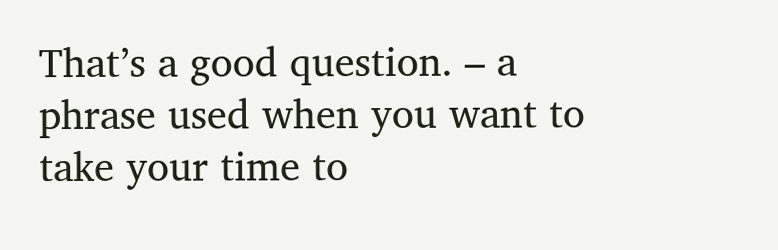That’s a good question. – a phrase used when you want to take your time to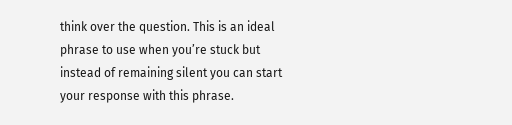think over the question. This is an ideal phrase to use when you’re stuck but instead of remaining silent you can start your response with this phrase.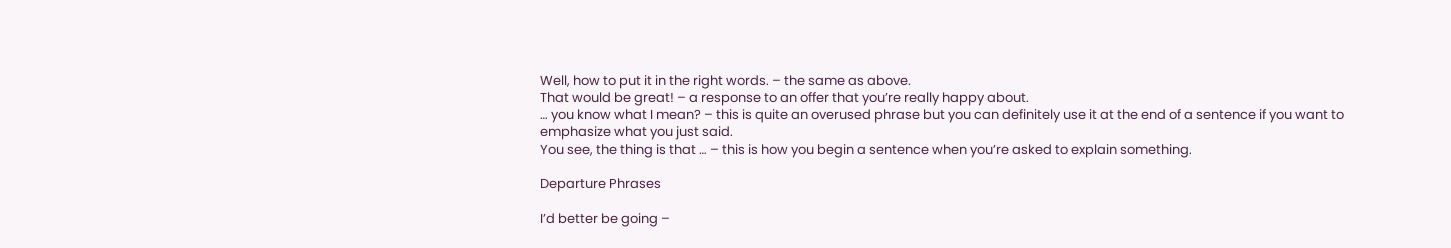Well, how to put it in the right words. – the same as above.
That would be great! – a response to an offer that you’re really happy about.
… you know what I mean? – this is quite an overused phrase but you can definitely use it at the end of a sentence if you want to emphasize what you just said.
You see, the thing is that … – this is how you begin a sentence when you’re asked to explain something.

Departure Phrases

I’d better be going –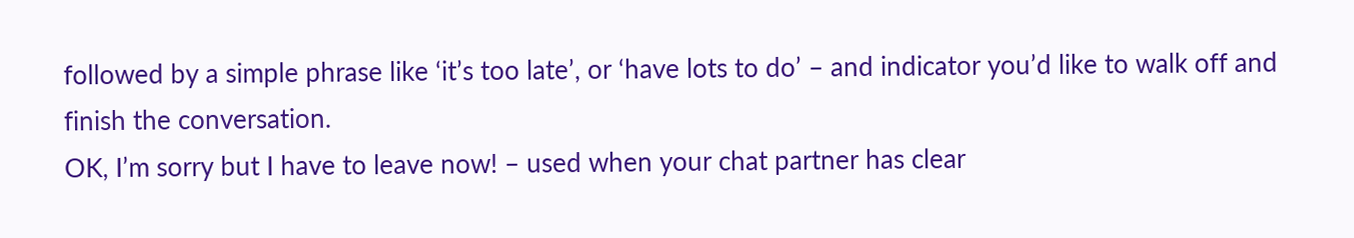followed by a simple phrase like ‘it’s too late’, or ‘have lots to do’ – and indicator you’d like to walk off and finish the conversation.
OK, I’m sorry but I have to leave now! – used when your chat partner has clear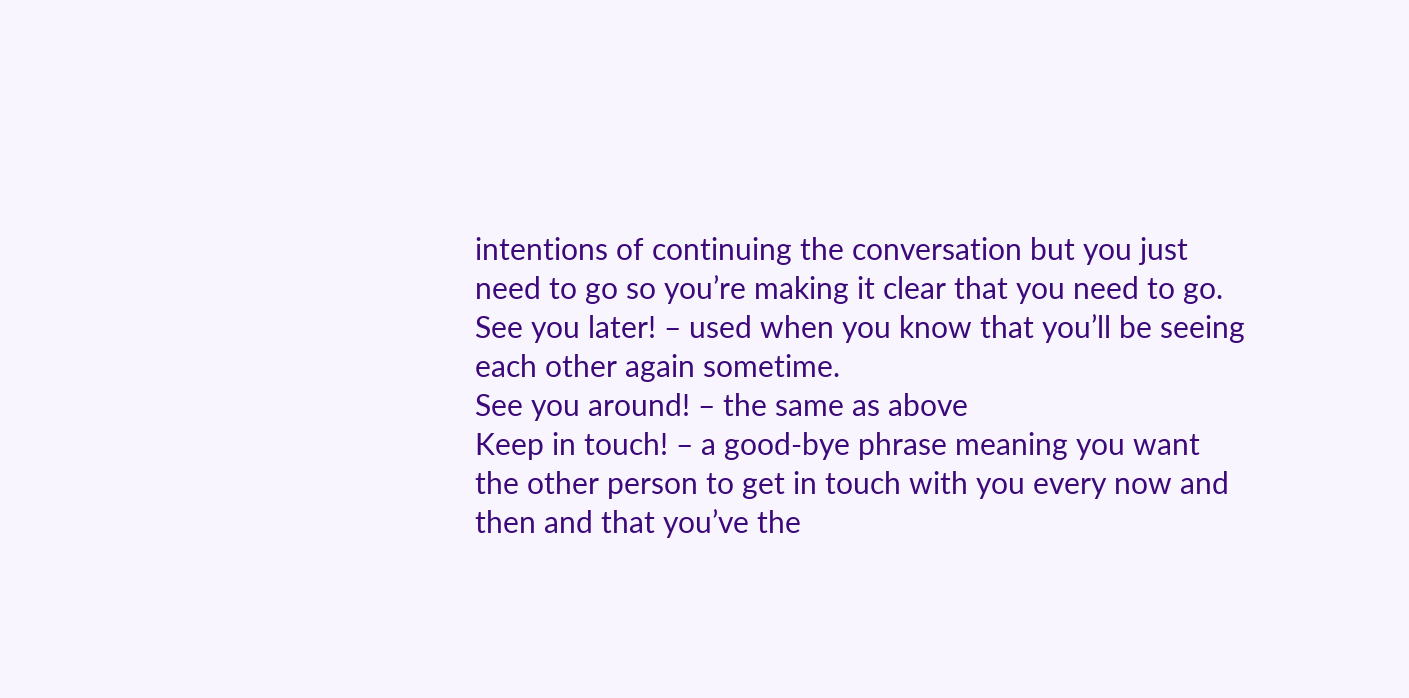intentions of continuing the conversation but you just need to go so you’re making it clear that you need to go.
See you later! – used when you know that you’ll be seeing each other again sometime.
See you around! – the same as above
Keep in touch! – a good-bye phrase meaning you want the other person to get in touch with you every now and then and that you’ve the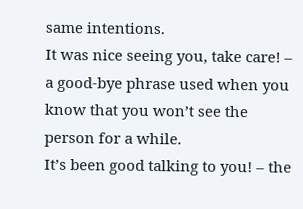same intentions.
It was nice seeing you, take care! – a good-bye phrase used when you know that you won’t see the person for a while.
It’s been good talking to you! – the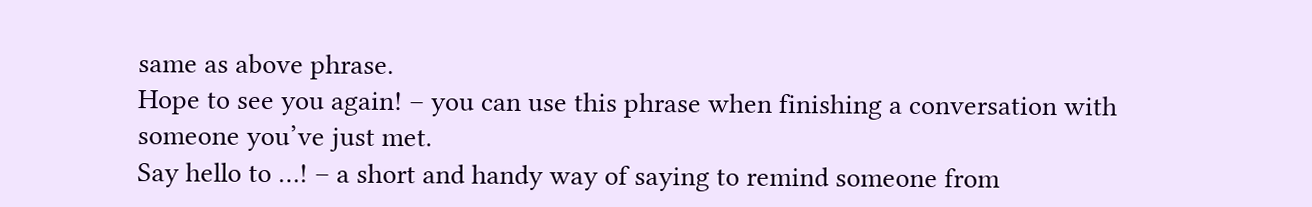same as above phrase.
Hope to see you again! – you can use this phrase when finishing a conversation with someone you’ve just met.
Say hello to …! – a short and handy way of saying to remind someone from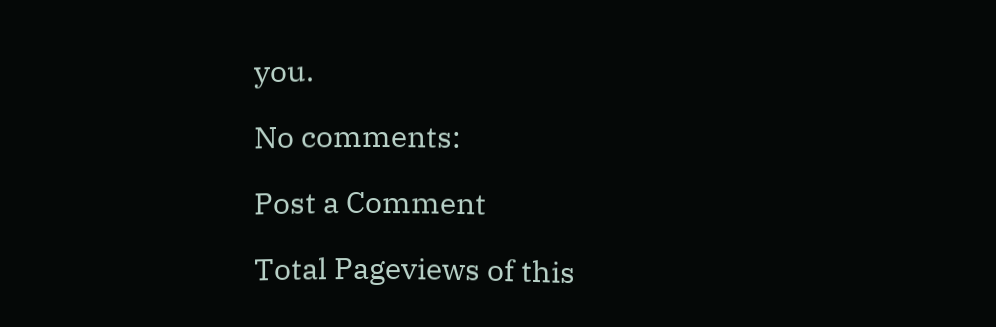you.

No comments:

Post a Comment

Total Pageviews of this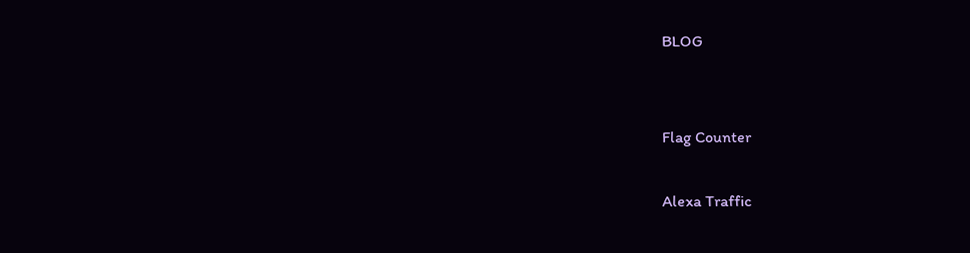BLOG


Flag Counter

Alexa Traffic